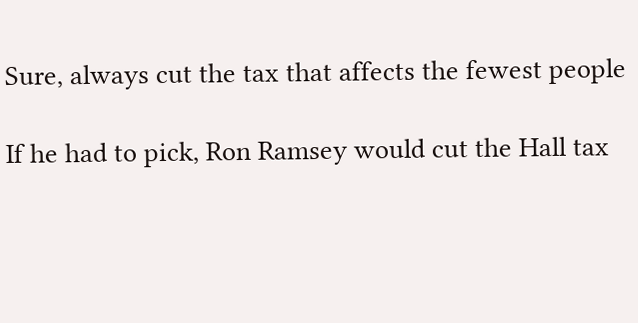Sure, always cut the tax that affects the fewest people

If he had to pick, Ron Ramsey would cut the Hall tax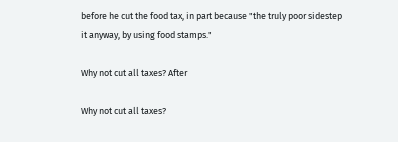before he cut the food tax, in part because "the truly poor sidestep it anyway, by using food stamps."

Why not cut all taxes? After

Why not cut all taxes?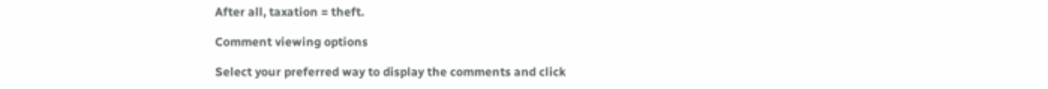After all, taxation = theft.

Comment viewing options

Select your preferred way to display the comments and click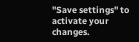"Save settings" to activate your changes.